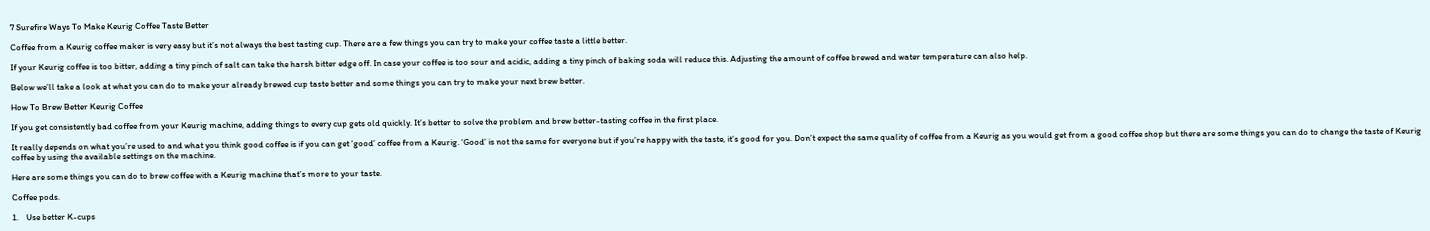7 Surefire Ways To Make Keurig Coffee Taste Better

Coffee from a Keurig coffee maker is very easy but it’s not always the best tasting cup. There are a few things you can try to make your coffee taste a little better.

If your Keurig coffee is too bitter, adding a tiny pinch of salt can take the harsh bitter edge off. In case your coffee is too sour and acidic, adding a tiny pinch of baking soda will reduce this. Adjusting the amount of coffee brewed and water temperature can also help.

Below we’ll take a look at what you can do to make your already brewed cup taste better and some things you can try to make your next brew better.

How To Brew Better Keurig Coffee

If you get consistently bad coffee from your Keurig machine, adding things to every cup gets old quickly. It’s better to solve the problem and brew better-tasting coffee in the first place.

It really depends on what you’re used to and what you think good coffee is if you can get ‘good’ coffee from a Keurig. ‘Good’ is not the same for everyone but if you’re happy with the taste, it’s good for you. Don’t expect the same quality of coffee from a Keurig as you would get from a good coffee shop but there are some things you can do to change the taste of Keurig coffee by using the available settings on the machine.

Here are some things you can do to brew coffee with a Keurig machine that’s more to your taste.

Coffee pods.

1.    Use better K-cups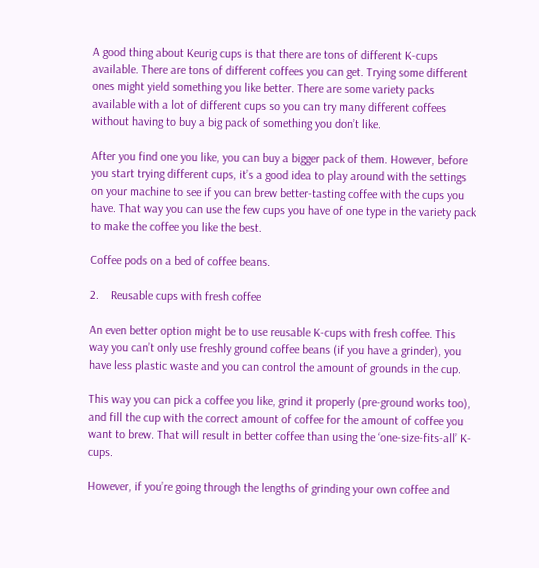A good thing about Keurig cups is that there are tons of different K-cups available. There are tons of different coffees you can get. Trying some different ones might yield something you like better. There are some variety packs available with a lot of different cups so you can try many different coffees without having to buy a big pack of something you don’t like.

After you find one you like, you can buy a bigger pack of them. However, before you start trying different cups, it’s a good idea to play around with the settings on your machine to see if you can brew better-tasting coffee with the cups you have. That way you can use the few cups you have of one type in the variety pack to make the coffee you like the best.

Coffee pods on a bed of coffee beans.

2.    Reusable cups with fresh coffee

An even better option might be to use reusable K-cups with fresh coffee. This way you can’t only use freshly ground coffee beans (if you have a grinder), you have less plastic waste and you can control the amount of grounds in the cup.

This way you can pick a coffee you like, grind it properly (pre-ground works too), and fill the cup with the correct amount of coffee for the amount of coffee you want to brew. That will result in better coffee than using the ‘one-size-fits-all’ K-cups.

However, if you’re going through the lengths of grinding your own coffee and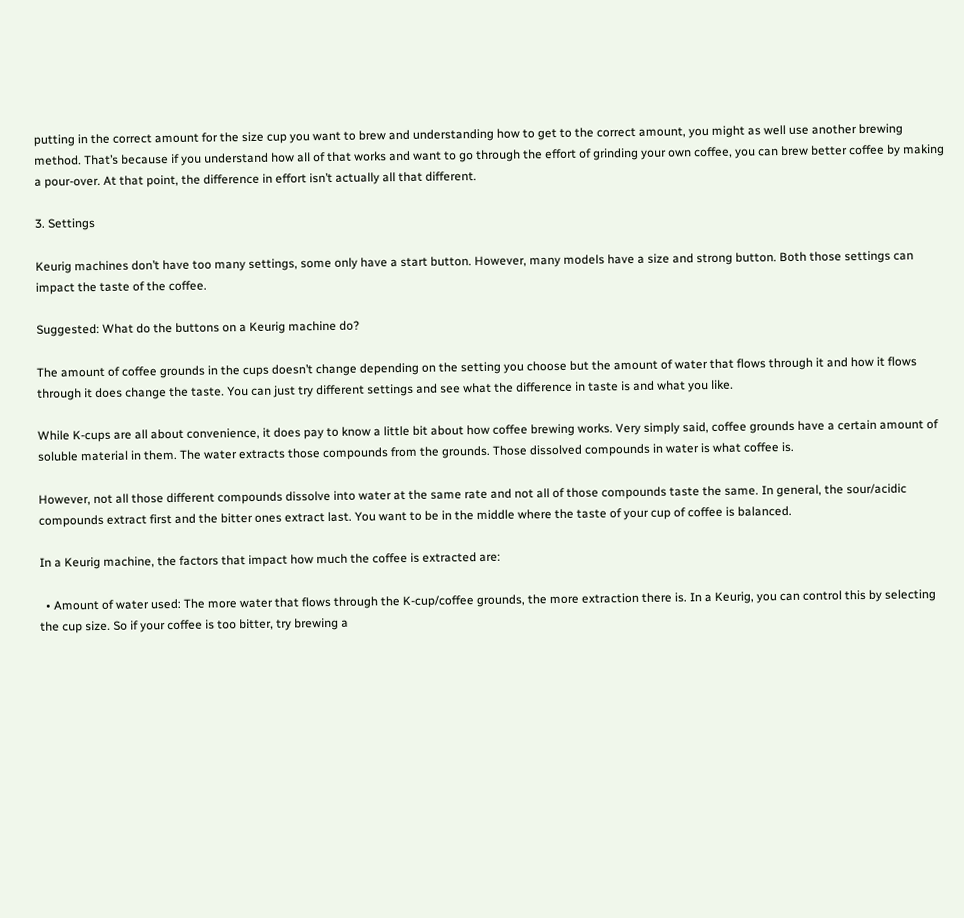putting in the correct amount for the size cup you want to brew and understanding how to get to the correct amount, you might as well use another brewing method. That’s because if you understand how all of that works and want to go through the effort of grinding your own coffee, you can brew better coffee by making a pour-over. At that point, the difference in effort isn’t actually all that different.

3. Settings

Keurig machines don’t have too many settings, some only have a start button. However, many models have a size and strong button. Both those settings can impact the taste of the coffee.

Suggested: What do the buttons on a Keurig machine do?

The amount of coffee grounds in the cups doesn’t change depending on the setting you choose but the amount of water that flows through it and how it flows through it does change the taste. You can just try different settings and see what the difference in taste is and what you like.

While K-cups are all about convenience, it does pay to know a little bit about how coffee brewing works. Very simply said, coffee grounds have a certain amount of soluble material in them. The water extracts those compounds from the grounds. Those dissolved compounds in water is what coffee is.

However, not all those different compounds dissolve into water at the same rate and not all of those compounds taste the same. In general, the sour/acidic compounds extract first and the bitter ones extract last. You want to be in the middle where the taste of your cup of coffee is balanced.

In a Keurig machine, the factors that impact how much the coffee is extracted are:

  • Amount of water used: The more water that flows through the K-cup/coffee grounds, the more extraction there is. In a Keurig, you can control this by selecting the cup size. So if your coffee is too bitter, try brewing a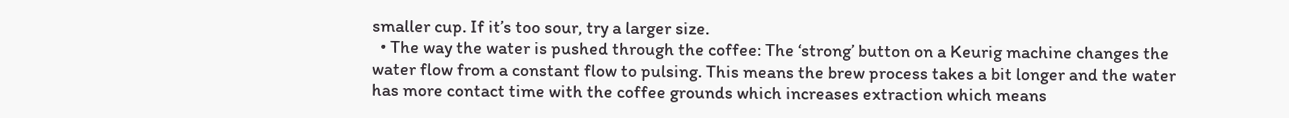smaller cup. If it’s too sour, try a larger size.
  • The way the water is pushed through the coffee: The ‘strong’ button on a Keurig machine changes the water flow from a constant flow to pulsing. This means the brew process takes a bit longer and the water has more contact time with the coffee grounds which increases extraction which means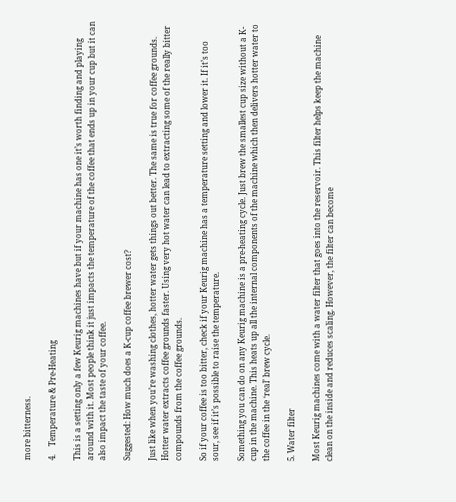more bitterness.

4.    Temperature & Pre-Heating

This is a setting only a few Keurig machines have but if your machine has one it’s worth finding and playing around with it. Most people think it just impacts the temperature of the coffee that ends up in your cup but it can also impact the taste of your coffee.

Suggested: How much does a K-cup coffee brewer cost?

Just like when you’re washing clothes, hotter water gets things out better. The same is true for coffee grounds. Hotter water extracts coffee grounds faster. Using very hot water can lead to extracting some of the really bitter compounds from the coffee grounds.

So if your coffee is too bitter, check if your Keurig machine has a temperature setting and lower it. If it’s too sour, see if it’s possible to raise the temperature.

Something you can do on any Keurig machine is a pre-heating cycle. Just brew the smallest cup size without a K-cup in the machine. This heats up all the internal components of the machine which then delivers hotter water to the coffee in the ‘real’ brew cycle.

5. Water filter

Most Keurig machines come with a water filter that goes into the reservoir. This filter helps keep the machine clean on the inside and reduces scaling. However, the filter can become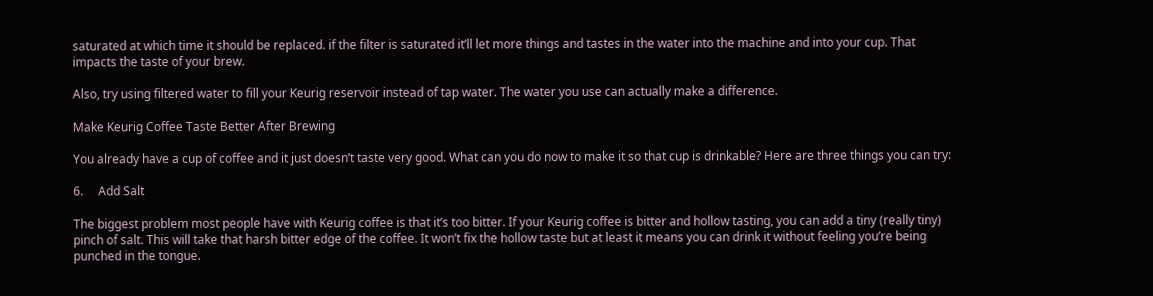saturated at which time it should be replaced. if the filter is saturated it’ll let more things and tastes in the water into the machine and into your cup. That impacts the taste of your brew.

Also, try using filtered water to fill your Keurig reservoir instead of tap water. The water you use can actually make a difference.

Make Keurig Coffee Taste Better After Brewing

You already have a cup of coffee and it just doesn’t taste very good. What can you do now to make it so that cup is drinkable? Here are three things you can try:

6.     Add Salt

The biggest problem most people have with Keurig coffee is that it’s too bitter. If your Keurig coffee is bitter and hollow tasting, you can add a tiny (really tiny) pinch of salt. This will take that harsh bitter edge of the coffee. It won’t fix the hollow taste but at least it means you can drink it without feeling you’re being punched in the tongue.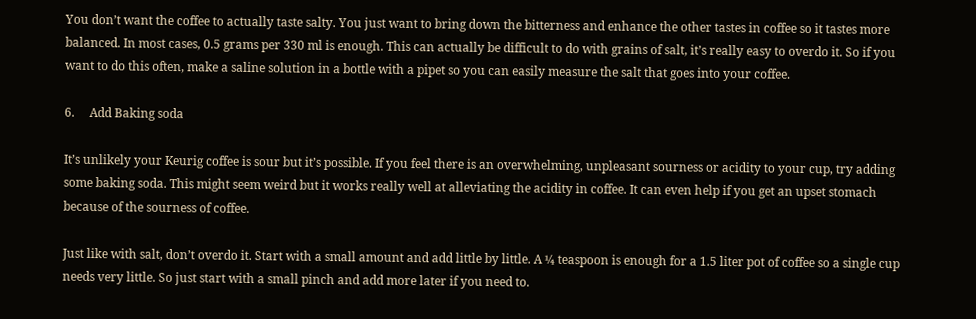You don’t want the coffee to actually taste salty. You just want to bring down the bitterness and enhance the other tastes in coffee so it tastes more balanced. In most cases, 0.5 grams per 330 ml is enough. This can actually be difficult to do with grains of salt, it’s really easy to overdo it. So if you want to do this often, make a saline solution in a bottle with a pipet so you can easily measure the salt that goes into your coffee.

6.     Add Baking soda

It’s unlikely your Keurig coffee is sour but it’s possible. If you feel there is an overwhelming, unpleasant sourness or acidity to your cup, try adding some baking soda. This might seem weird but it works really well at alleviating the acidity in coffee. It can even help if you get an upset stomach because of the sourness of coffee.

Just like with salt, don’t overdo it. Start with a small amount and add little by little. A ¼ teaspoon is enough for a 1.5 liter pot of coffee so a single cup needs very little. So just start with a small pinch and add more later if you need to.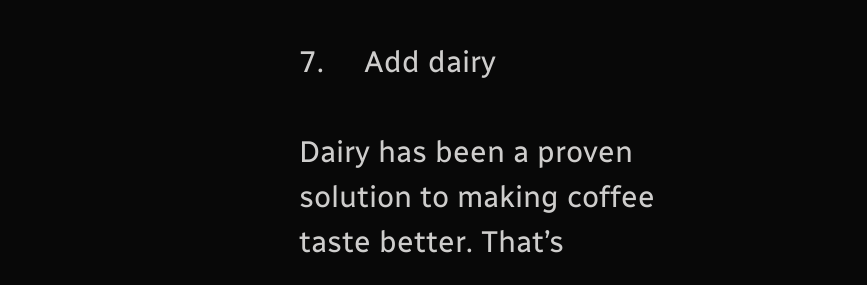7.     Add dairy

Dairy has been a proven solution to making coffee taste better. That’s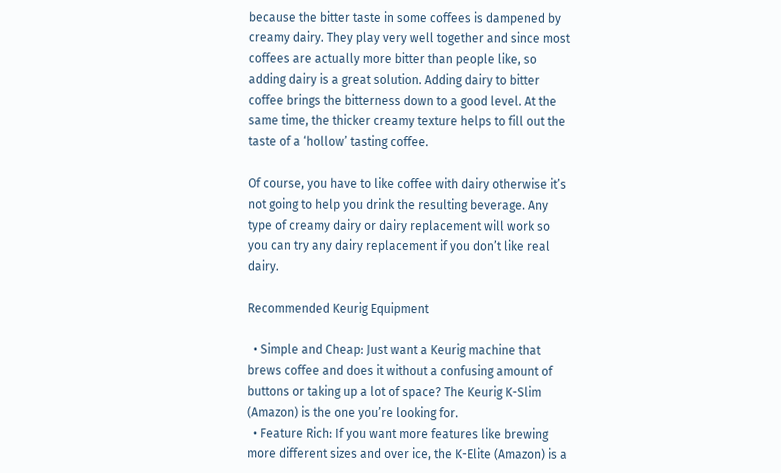because the bitter taste in some coffees is dampened by creamy dairy. They play very well together and since most coffees are actually more bitter than people like, so adding dairy is a great solution. Adding dairy to bitter coffee brings the bitterness down to a good level. At the same time, the thicker creamy texture helps to fill out the taste of a ‘hollow’ tasting coffee.

Of course, you have to like coffee with dairy otherwise it’s not going to help you drink the resulting beverage. Any type of creamy dairy or dairy replacement will work so you can try any dairy replacement if you don’t like real dairy.

Recommended Keurig Equipment

  • Simple and Cheap: Just want a Keurig machine that brews coffee and does it without a confusing amount of buttons or taking up a lot of space? The Keurig K-Slim (Amazon) is the one you’re looking for.
  • Feature Rich: If you want more features like brewing more different sizes and over ice, the K-Elite (Amazon) is a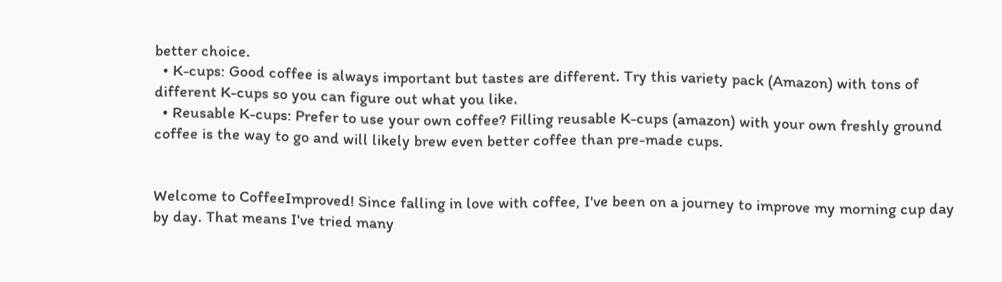better choice.
  • K-cups: Good coffee is always important but tastes are different. Try this variety pack (Amazon) with tons of different K-cups so you can figure out what you like.
  • Reusable K-cups: Prefer to use your own coffee? Filling reusable K-cups (amazon) with your own freshly ground coffee is the way to go and will likely brew even better coffee than pre-made cups.


Welcome to CoffeeImproved! Since falling in love with coffee, I've been on a journey to improve my morning cup day by day. That means I've tried many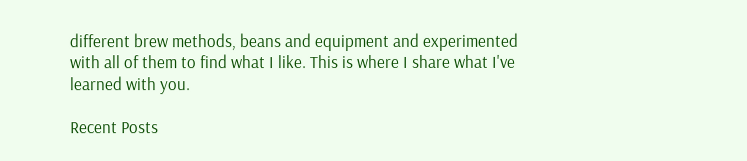different brew methods, beans and equipment and experimented with all of them to find what I like. This is where I share what I've learned with you.

Recent Posts